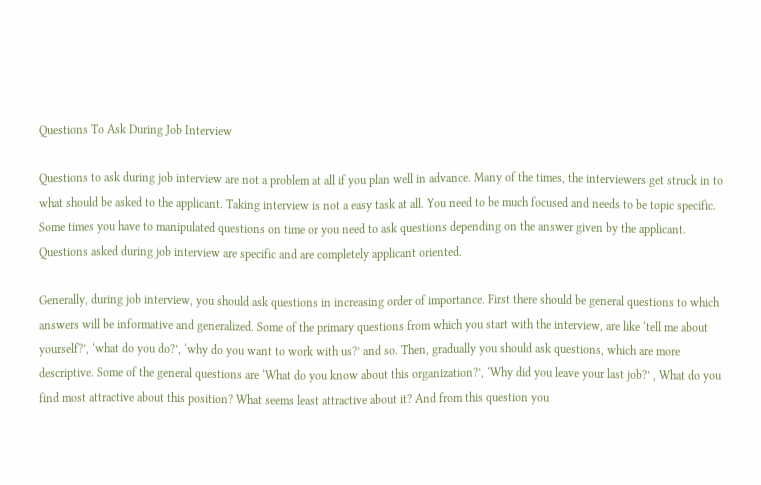Questions To Ask During Job Interview

Questions to ask during job interview are not a problem at all if you plan well in advance. Many of the times, the interviewers get struck in to what should be asked to the applicant. Taking interview is not a easy task at all. You need to be much focused and needs to be topic specific. Some times you have to manipulated questions on time or you need to ask questions depending on the answer given by the applicant. Questions asked during job interview are specific and are completely applicant oriented.

Generally, during job interview, you should ask questions in increasing order of importance. First there should be general questions to which answers will be informative and generalized. Some of the primary questions from which you start with the interview, are like ‘tell me about yourself?’, ‘what do you do?’, ‘why do you want to work with us?’ and so. Then, gradually you should ask questions, which are more descriptive. Some of the general questions are ‘What do you know about this organization?’, ‘Why did you leave your last job?’ , What do you find most attractive about this position? What seems least attractive about it? And from this question you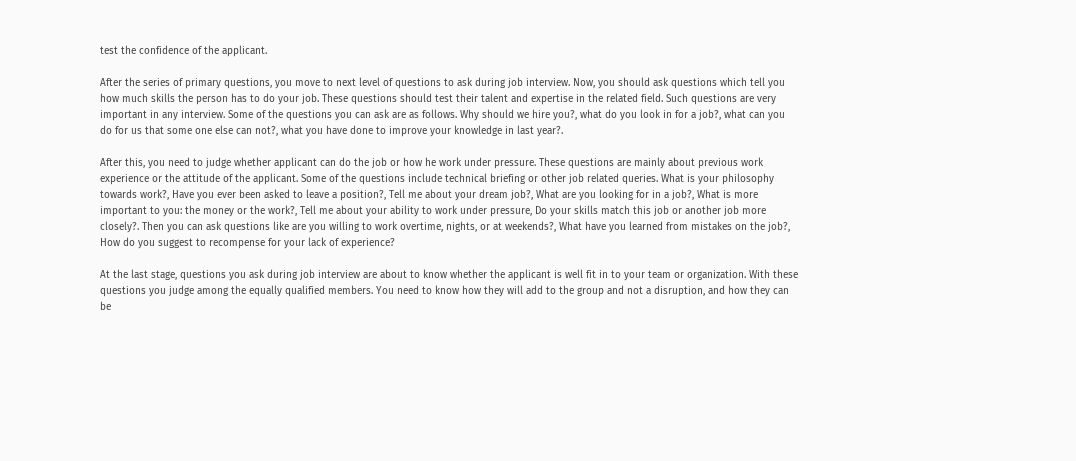test the confidence of the applicant.

After the series of primary questions, you move to next level of questions to ask during job interview. Now, you should ask questions which tell you how much skills the person has to do your job. These questions should test their talent and expertise in the related field. Such questions are very important in any interview. Some of the questions you can ask are as follows. Why should we hire you?, what do you look in for a job?, what can you do for us that some one else can not?, what you have done to improve your knowledge in last year?.

After this, you need to judge whether applicant can do the job or how he work under pressure. These questions are mainly about previous work experience or the attitude of the applicant. Some of the questions include technical briefing or other job related queries. What is your philosophy towards work?, Have you ever been asked to leave a position?, Tell me about your dream job?, What are you looking for in a job?, What is more important to you: the money or the work?, Tell me about your ability to work under pressure, Do your skills match this job or another job more closely?. Then you can ask questions like are you willing to work overtime, nights, or at weekends?, What have you learned from mistakes on the job?, How do you suggest to recompense for your lack of experience?

At the last stage, questions you ask during job interview are about to know whether the applicant is well fit in to your team or organization. With these questions you judge among the equally qualified members. You need to know how they will add to the group and not a disruption, and how they can be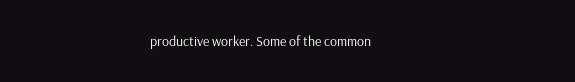productive worker. Some of the common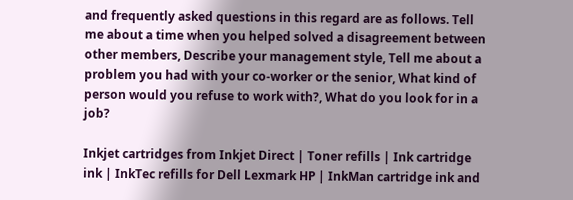and frequently asked questions in this regard are as follows. Tell me about a time when you helped solved a disagreement between other members, Describe your management style, Tell me about a problem you had with your co-worker or the senior, What kind of person would you refuse to work with?, What do you look for in a job?

Inkjet cartridges from Inkjet Direct | Toner refills | Ink cartridge ink | InkTec refills for Dell Lexmark HP | InkMan cartridge ink and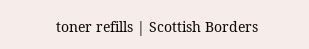toner refills | Scottish Borders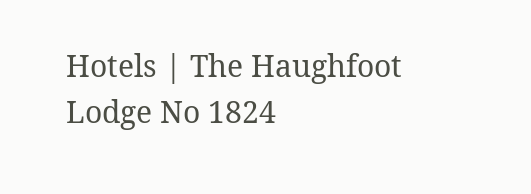Hotels | The Haughfoot Lodge No 1824